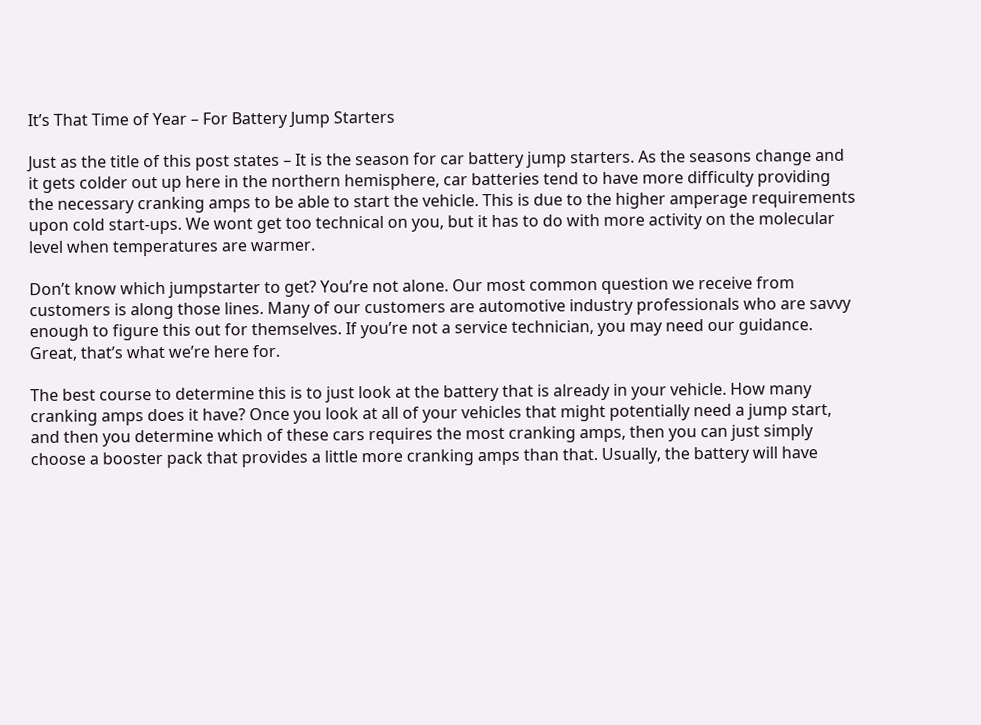It’s That Time of Year – For Battery Jump Starters

Just as the title of this post states – It is the season for car battery jump starters. As the seasons change and it gets colder out up here in the northern hemisphere, car batteries tend to have more difficulty providing the necessary cranking amps to be able to start the vehicle. This is due to the higher amperage requirements upon cold start-ups. We wont get too technical on you, but it has to do with more activity on the molecular level when temperatures are warmer.

Don’t know which jumpstarter to get? You’re not alone. Our most common question we receive from customers is along those lines. Many of our customers are automotive industry professionals who are savvy enough to figure this out for themselves. If you’re not a service technician, you may need our guidance. Great, that’s what we’re here for.

The best course to determine this is to just look at the battery that is already in your vehicle. How many cranking amps does it have? Once you look at all of your vehicles that might potentially need a jump start, and then you determine which of these cars requires the most cranking amps, then you can just simply choose a booster pack that provides a little more cranking amps than that. Usually, the battery will have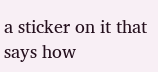a sticker on it that says how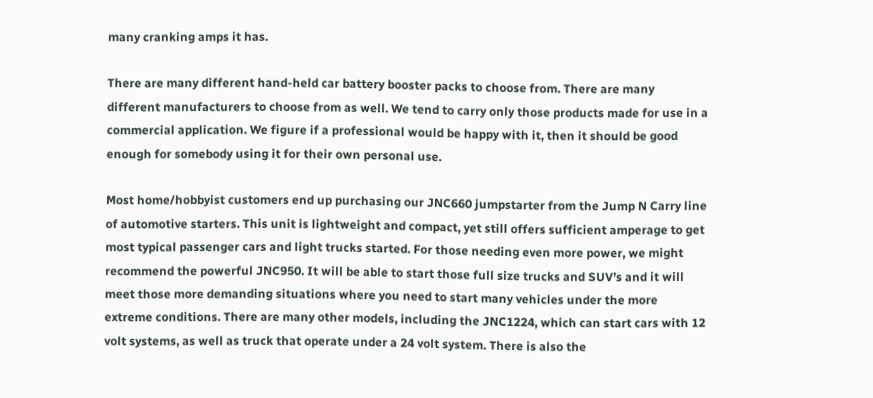many cranking amps it has.

There are many different hand-held car battery booster packs to choose from. There are many different manufacturers to choose from as well. We tend to carry only those products made for use in a commercial application. We figure if a professional would be happy with it, then it should be good enough for somebody using it for their own personal use.

Most home/hobbyist customers end up purchasing our JNC660 jumpstarter from the Jump N Carry line of automotive starters. This unit is lightweight and compact, yet still offers sufficient amperage to get most typical passenger cars and light trucks started. For those needing even more power, we might recommend the powerful JNC950. It will be able to start those full size trucks and SUV’s and it will meet those more demanding situations where you need to start many vehicles under the more extreme conditions. There are many other models, including the JNC1224, which can start cars with 12 volt systems, as well as truck that operate under a 24 volt system. There is also the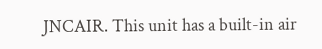JNCAIR. This unit has a built-in air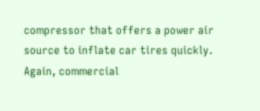compressor that offers a power air source to inflate car tires quickly. Again, commercial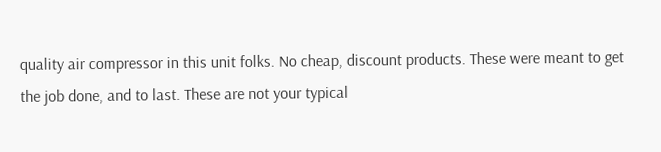quality air compressor in this unit folks. No cheap, discount products. These were meant to get the job done, and to last. These are not your typical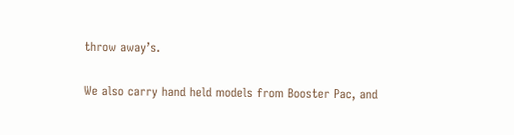throw away’s.

We also carry hand held models from Booster Pac, and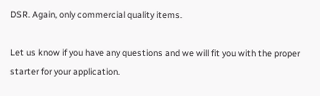DSR. Again, only commercial quality items.

Let us know if you have any questions and we will fit you with the proper starter for your application.